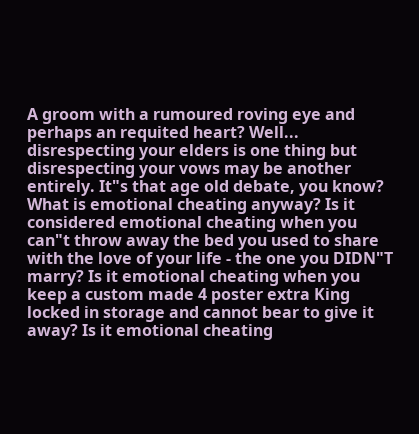A groom with a rumoured roving eye and perhaps an requited heart? Well... disrespecting your elders is one thing but disrespecting your vows may be another entirely. It"s that age old debate, you know? What is emotional cheating anyway? Is it considered emotional cheating when you can"t throw away the bed you used to share with the love of your life - the one you DIDN"T marry? Is it emotional cheating when you keep a custom made 4 poster extra King locked in storage and cannot bear to give it away? Is it emotional cheating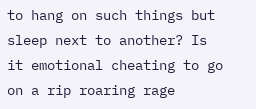to hang on such things but sleep next to another? Is it emotional cheating to go on a rip roaring rage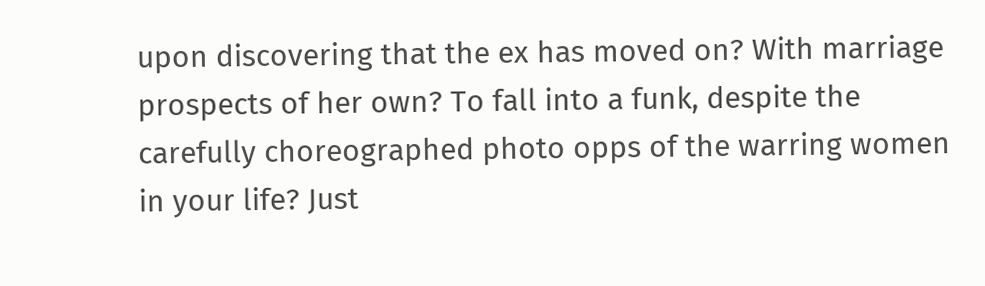upon discovering that the ex has moved on? With marriage prospects of her own? To fall into a funk, despite the carefully choreographed photo opps of the warring women in your life? Just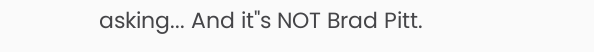asking... And it"s NOT Brad Pitt.